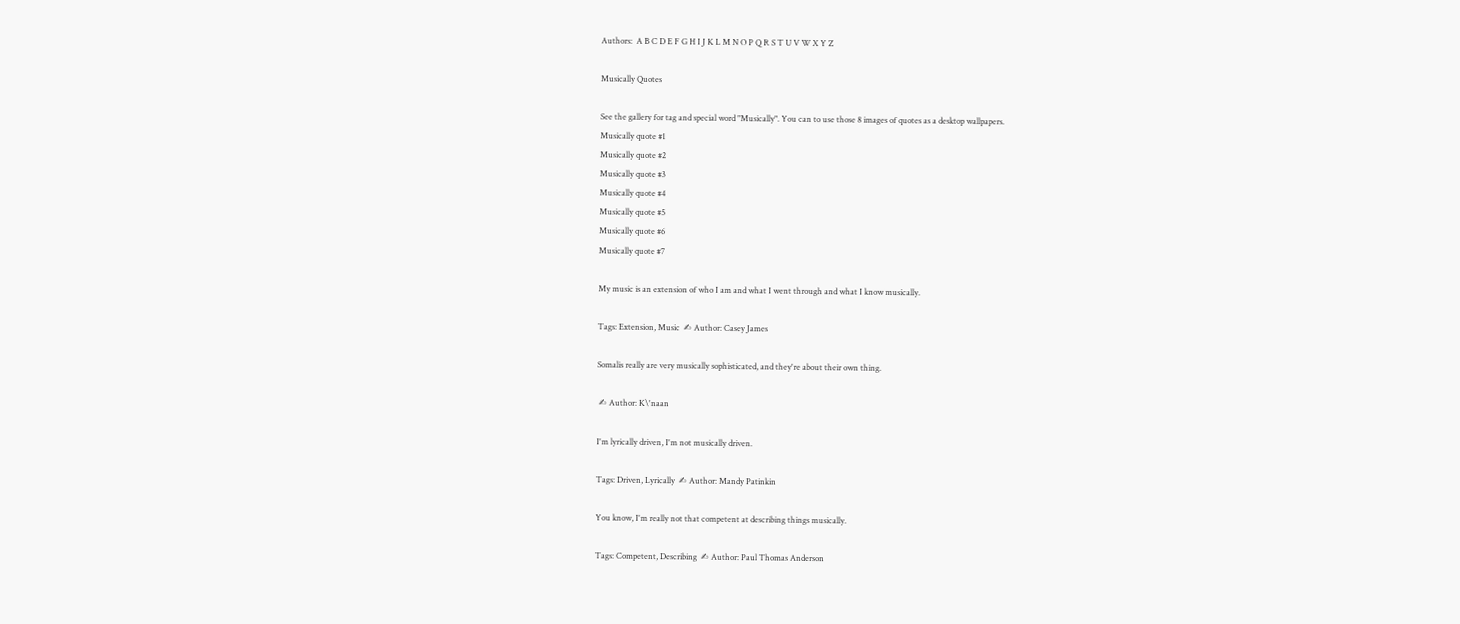Authors:  A B C D E F G H I J K L M N O P Q R S T U V W X Y Z

Musically Quotes

See the gallery for tag and special word "Musically". You can to use those 8 images of quotes as a desktop wallpapers.
Musically quote #1
Musically quote #2
Musically quote #3
Musically quote #4
Musically quote #5
Musically quote #6
Musically quote #7

My music is an extension of who I am and what I went through and what I know musically.

Tags: Extension, Music  ✍ Author: Casey James

Somalis really are very musically sophisticated, and they're about their own thing.

 ✍ Author: K\'naan

I'm lyrically driven, I'm not musically driven.

Tags: Driven, Lyrically  ✍ Author: Mandy Patinkin

You know, I'm really not that competent at describing things musically.

Tags: Competent, Describing  ✍ Author: Paul Thomas Anderson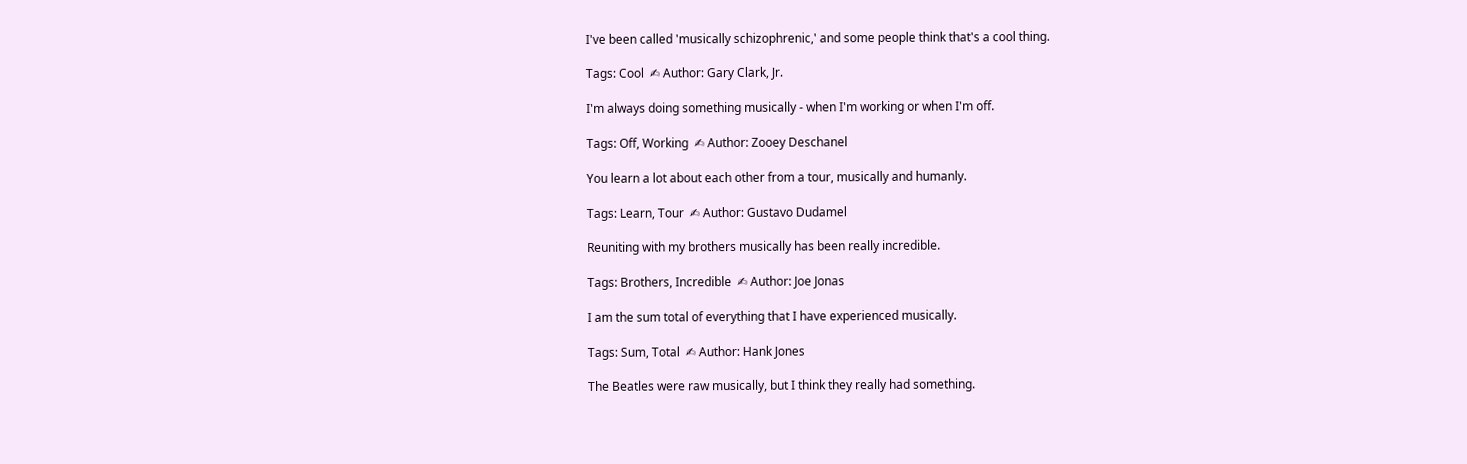I've been called 'musically schizophrenic,' and some people think that's a cool thing.

Tags: Cool  ✍ Author: Gary Clark, Jr.

I'm always doing something musically - when I'm working or when I'm off.

Tags: Off, Working  ✍ Author: Zooey Deschanel

You learn a lot about each other from a tour, musically and humanly.

Tags: Learn, Tour  ✍ Author: Gustavo Dudamel

Reuniting with my brothers musically has been really incredible.

Tags: Brothers, Incredible  ✍ Author: Joe Jonas

I am the sum total of everything that I have experienced musically.

Tags: Sum, Total  ✍ Author: Hank Jones

The Beatles were raw musically, but I think they really had something.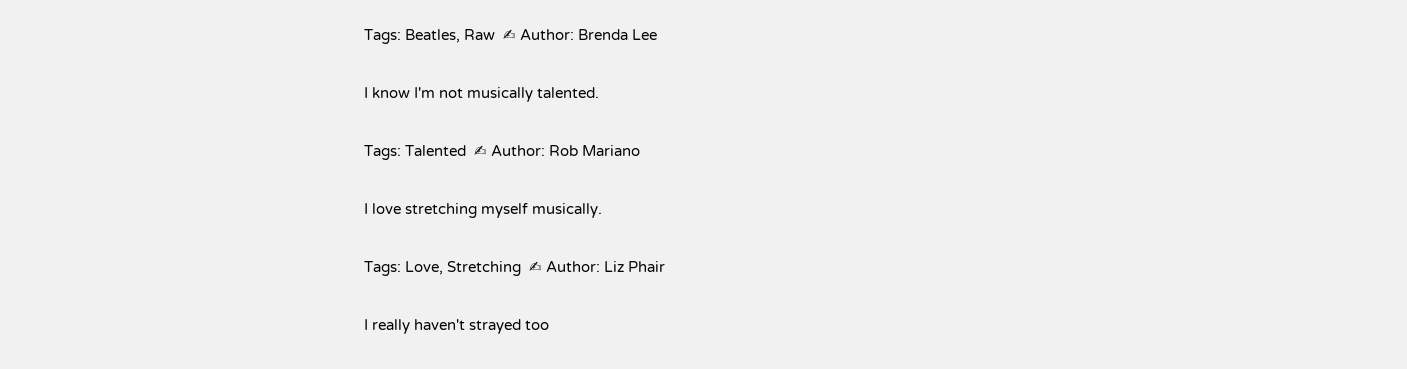Tags: Beatles, Raw  ✍ Author: Brenda Lee

I know I'm not musically talented.

Tags: Talented  ✍ Author: Rob Mariano

I love stretching myself musically.

Tags: Love, Stretching  ✍ Author: Liz Phair

I really haven't strayed too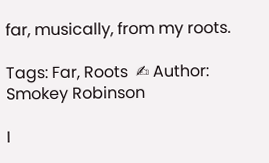far, musically, from my roots.

Tags: Far, Roots  ✍ Author: Smokey Robinson

I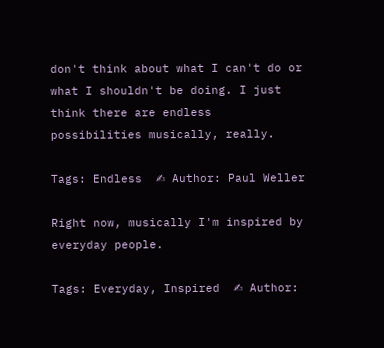don't think about what I can't do or what I shouldn't be doing. I just think there are endless possibilities musically, really.

Tags: Endless  ✍ Author: Paul Weller

Right now, musically I'm inspired by everyday people.

Tags: Everyday, Inspired  ✍ Author: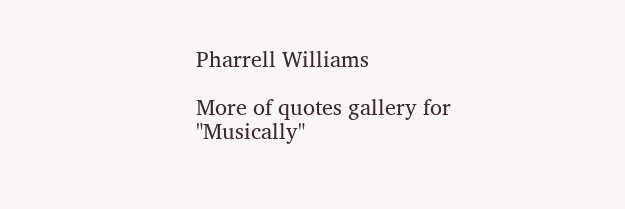Pharrell Williams

More of quotes gallery for "Musically"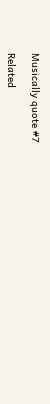Musically quote #7

Related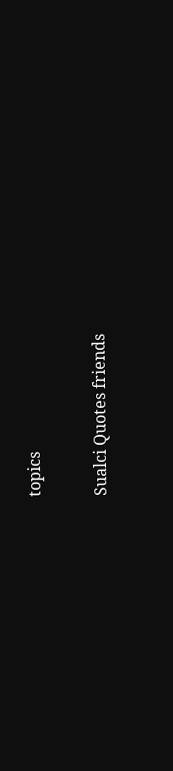topics

Sualci Quotes friends